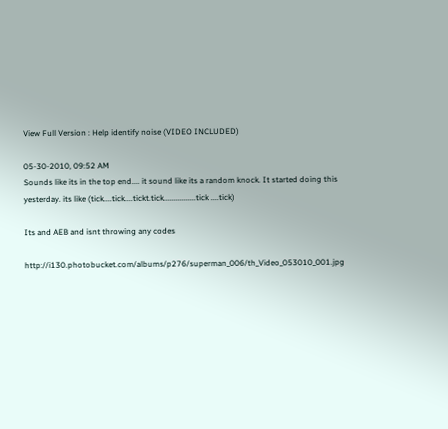View Full Version : Help identify noise (VIDEO INCLUDED)

05-30-2010, 09:52 AM
Sounds like its in the top end.... it sound like its a random knock. It started doing this yesterday. its like (tick....tick....tickt.tick................tick ....tick)

Its and AEB and isnt throwing any codes

http://i130.photobucket.com/albums/p276/superman_006/th_Video_053010_001.jpg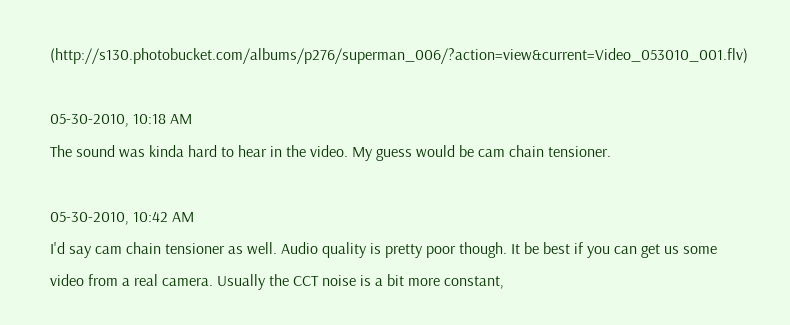(http://s130.photobucket.com/albums/p276/superman_006/?action=view&current=Video_053010_001.flv)

05-30-2010, 10:18 AM
The sound was kinda hard to hear in the video. My guess would be cam chain tensioner.

05-30-2010, 10:42 AM
I'd say cam chain tensioner as well. Audio quality is pretty poor though. It be best if you can get us some video from a real camera. Usually the CCT noise is a bit more constant,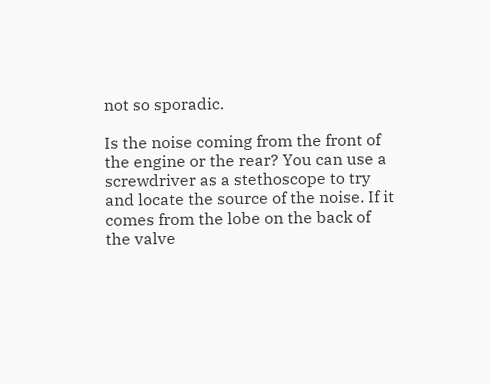not so sporadic.

Is the noise coming from the front of the engine or the rear? You can use a screwdriver as a stethoscope to try and locate the source of the noise. If it comes from the lobe on the back of the valve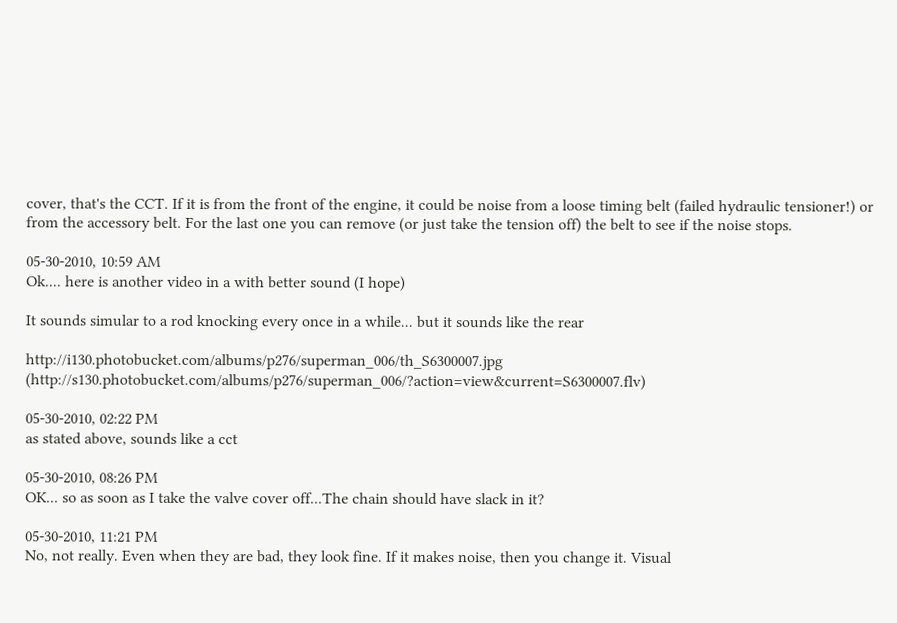cover, that's the CCT. If it is from the front of the engine, it could be noise from a loose timing belt (failed hydraulic tensioner!) or from the accessory belt. For the last one you can remove (or just take the tension off) the belt to see if the noise stops.

05-30-2010, 10:59 AM
Ok.... here is another video in a with better sound (I hope)

It sounds simular to a rod knocking every once in a while... but it sounds like the rear

http://i130.photobucket.com/albums/p276/superman_006/th_S6300007.jpg (http://s130.photobucket.com/albums/p276/superman_006/?action=view&current=S6300007.flv)

05-30-2010, 02:22 PM
as stated above, sounds like a cct

05-30-2010, 08:26 PM
OK... so as soon as I take the valve cover off...The chain should have slack in it?

05-30-2010, 11:21 PM
No, not really. Even when they are bad, they look fine. If it makes noise, then you change it. Visual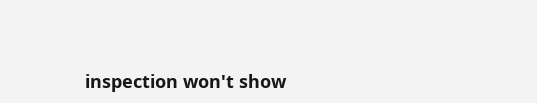inspection won't show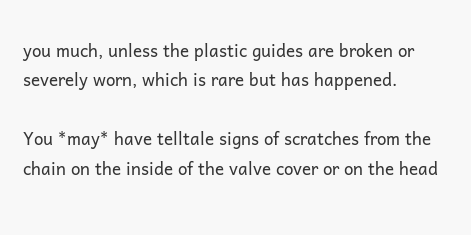you much, unless the plastic guides are broken or severely worn, which is rare but has happened.

You *may* have telltale signs of scratches from the chain on the inside of the valve cover or on the head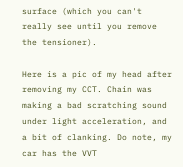surface (which you can't really see until you remove the tensioner).

Here is a pic of my head after removing my CCT. Chain was making a bad scratching sound under light acceleration, and a bit of clanking. Do note, my car has the VVT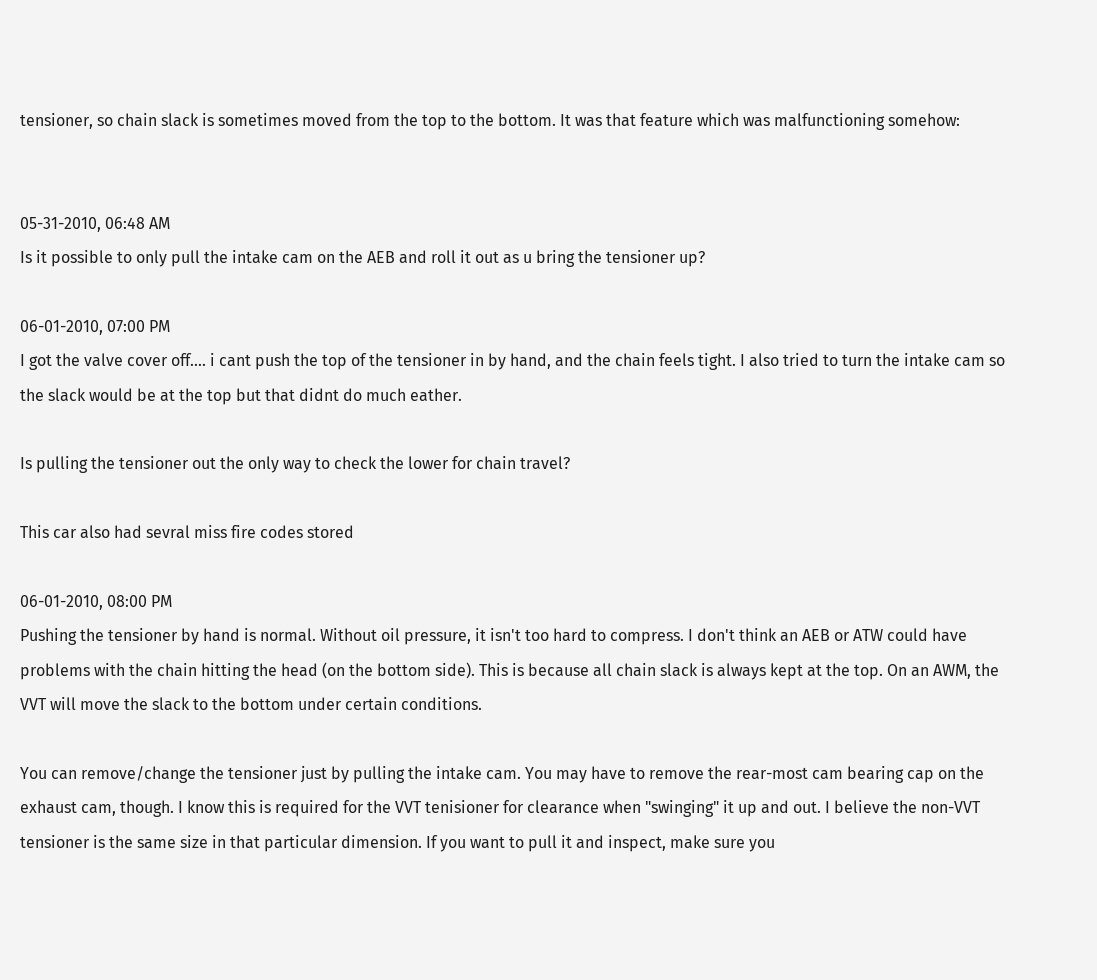tensioner, so chain slack is sometimes moved from the top to the bottom. It was that feature which was malfunctioning somehow:


05-31-2010, 06:48 AM
Is it possible to only pull the intake cam on the AEB and roll it out as u bring the tensioner up?

06-01-2010, 07:00 PM
I got the valve cover off.... i cant push the top of the tensioner in by hand, and the chain feels tight. I also tried to turn the intake cam so the slack would be at the top but that didnt do much eather.

Is pulling the tensioner out the only way to check the lower for chain travel?

This car also had sevral miss fire codes stored

06-01-2010, 08:00 PM
Pushing the tensioner by hand is normal. Without oil pressure, it isn't too hard to compress. I don't think an AEB or ATW could have problems with the chain hitting the head (on the bottom side). This is because all chain slack is always kept at the top. On an AWM, the VVT will move the slack to the bottom under certain conditions.

You can remove/change the tensioner just by pulling the intake cam. You may have to remove the rear-most cam bearing cap on the exhaust cam, though. I know this is required for the VVT tenisioner for clearance when "swinging" it up and out. I believe the non-VVT tensioner is the same size in that particular dimension. If you want to pull it and inspect, make sure you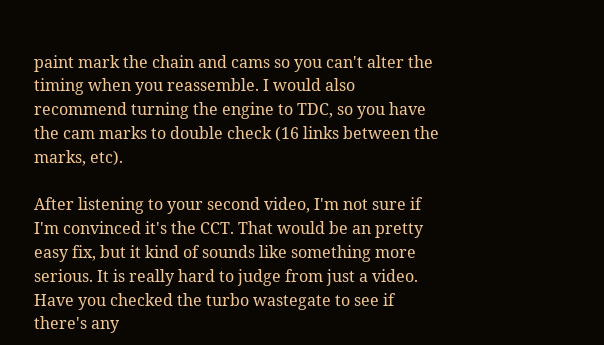paint mark the chain and cams so you can't alter the timing when you reassemble. I would also recommend turning the engine to TDC, so you have the cam marks to double check (16 links between the marks, etc).

After listening to your second video, I'm not sure if I'm convinced it's the CCT. That would be an pretty easy fix, but it kind of sounds like something more serious. It is really hard to judge from just a video. Have you checked the turbo wastegate to see if there's any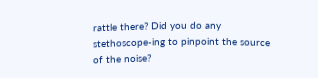rattle there? Did you do any stethoscope-ing to pinpoint the source of the noise?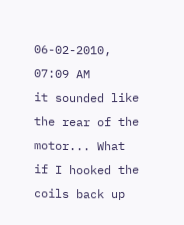06-02-2010, 07:09 AM
it sounded like the rear of the motor... What if I hooked the coils back up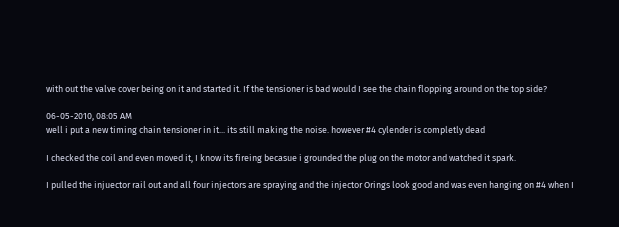with out the valve cover being on it and started it. If the tensioner is bad would I see the chain flopping around on the top side?

06-05-2010, 08:05 AM
well i put a new timing chain tensioner in it... its still making the noise. however #4 cylender is completly dead

I checked the coil and even moved it, I know its fireing becasue i grounded the plug on the motor and watched it spark.

I pulled the injuector rail out and all four injectors are spraying and the injector Orings look good and was even hanging on #4 when I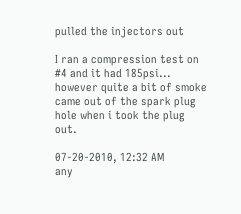pulled the injectors out

I ran a compression test on #4 and it had 185psi... however quite a bit of smoke came out of the spark plug hole when i took the plug out.

07-20-2010, 12:32 AM
any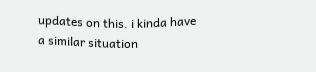updates on this. i kinda have a similar situation